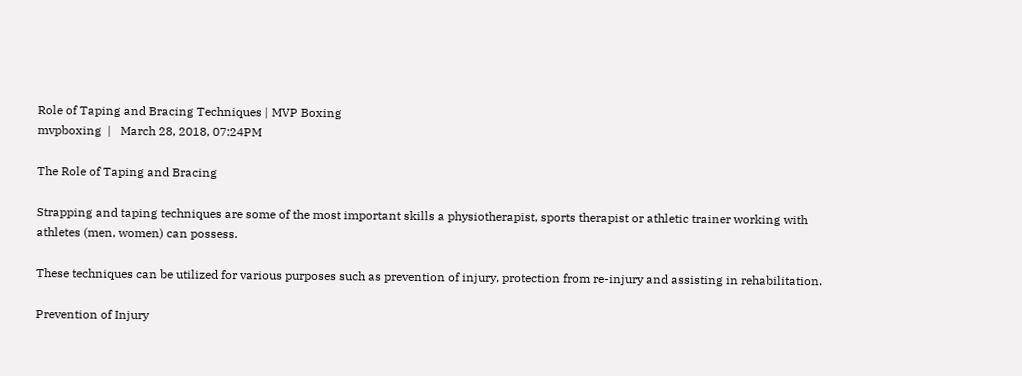Role of Taping and Bracing Techniques | MVP Boxing
mvpboxing  |   March 28, 2018, 07:24PM

The Role of Taping and Bracing

Strapping and taping techniques are some of the most important skills a physiotherapist, sports therapist or athletic trainer working with athletes (men, women) can possess.

These techniques can be utilized for various purposes such as prevention of injury, protection from re-injury and assisting in rehabilitation.

Prevention of Injury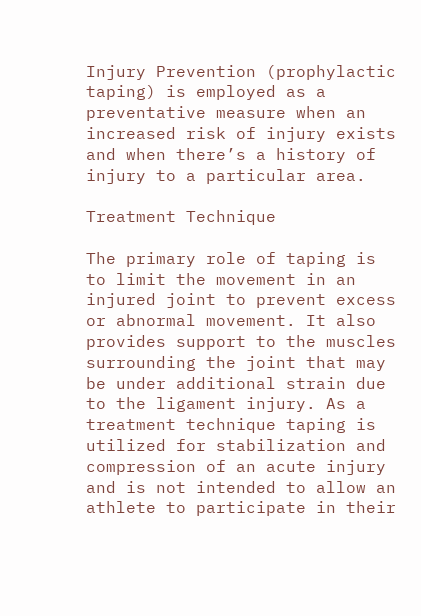Injury Prevention (prophylactic taping) is employed as a preventative measure when an increased risk of injury exists and when there’s a history of injury to a particular area.

Treatment Technique

The primary role of taping is to limit the movement in an injured joint to prevent excess or abnormal movement. It also provides support to the muscles surrounding the joint that may be under additional strain due to the ligament injury. As a treatment technique taping is utilized for stabilization and compression of an acute injury and is not intended to allow an athlete to participate in their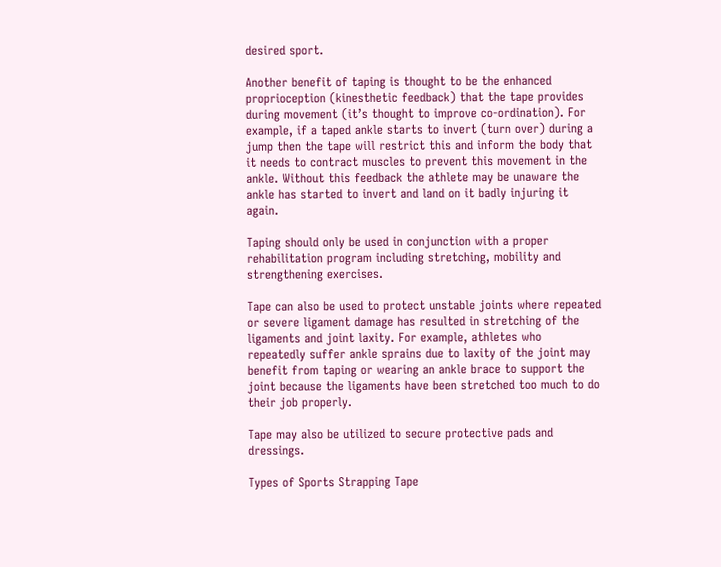desired sport.

Another benefit of taping is thought to be the enhanced proprioception (kinesthetic feedback) that the tape provides during movement (it’s thought to improve co-ordination). For example, if a taped ankle starts to invert (turn over) during a jump then the tape will restrict this and inform the body that it needs to contract muscles to prevent this movement in the ankle. Without this feedback the athlete may be unaware the ankle has started to invert and land on it badly injuring it again.

Taping should only be used in conjunction with a proper rehabilitation program including stretching, mobility and strengthening exercises.

Tape can also be used to protect unstable joints where repeated or severe ligament damage has resulted in stretching of the ligaments and joint laxity. For example, athletes who repeatedly suffer ankle sprains due to laxity of the joint may benefit from taping or wearing an ankle brace to support the joint because the ligaments have been stretched too much to do their job properly.

Tape may also be utilized to secure protective pads and dressings.

Types of Sports Strapping Tape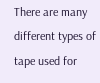There are many different types of tape used for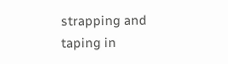strapping and taping in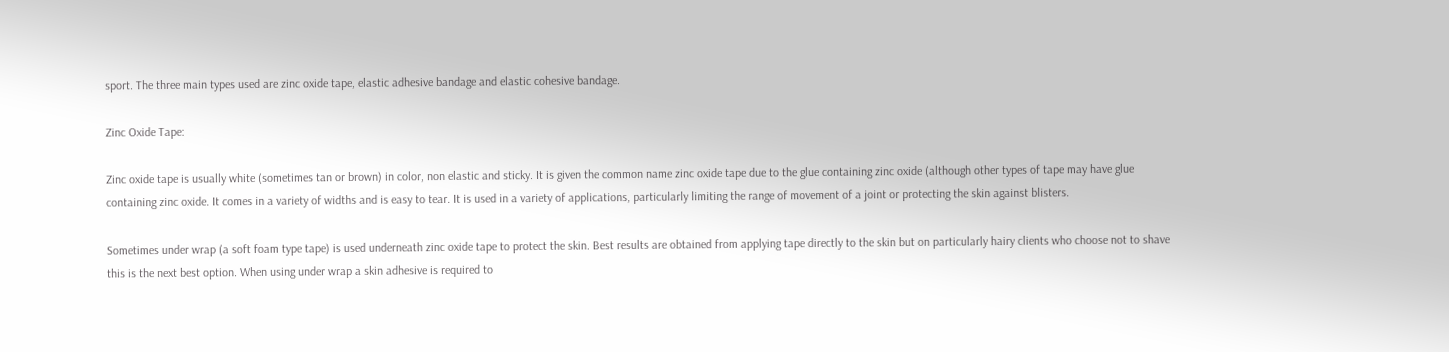sport. The three main types used are zinc oxide tape, elastic adhesive bandage and elastic cohesive bandage.

Zinc Oxide Tape:

Zinc oxide tape is usually white (sometimes tan or brown) in color, non elastic and sticky. It is given the common name zinc oxide tape due to the glue containing zinc oxide (although other types of tape may have glue containing zinc oxide. It comes in a variety of widths and is easy to tear. It is used in a variety of applications, particularly limiting the range of movement of a joint or protecting the skin against blisters.

Sometimes under wrap (a soft foam type tape) is used underneath zinc oxide tape to protect the skin. Best results are obtained from applying tape directly to the skin but on particularly hairy clients who choose not to shave this is the next best option. When using under wrap a skin adhesive is required to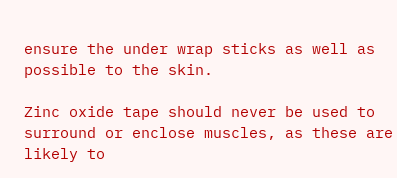ensure the under wrap sticks as well as possible to the skin.

Zinc oxide tape should never be used to surround or enclose muscles, as these are likely to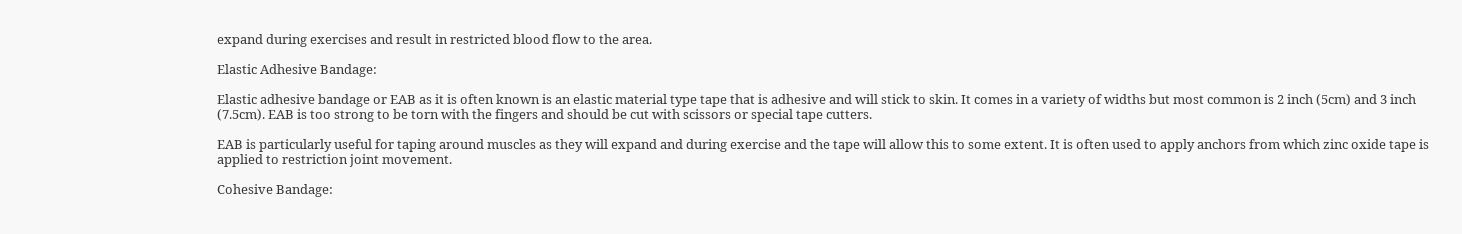expand during exercises and result in restricted blood flow to the area.

Elastic Adhesive Bandage:

Elastic adhesive bandage or EAB as it is often known is an elastic material type tape that is adhesive and will stick to skin. It comes in a variety of widths but most common is 2 inch (5cm) and 3 inch (7.5cm). EAB is too strong to be torn with the fingers and should be cut with scissors or special tape cutters.

EAB is particularly useful for taping around muscles as they will expand and during exercise and the tape will allow this to some extent. It is often used to apply anchors from which zinc oxide tape is applied to restriction joint movement.

Cohesive Bandage: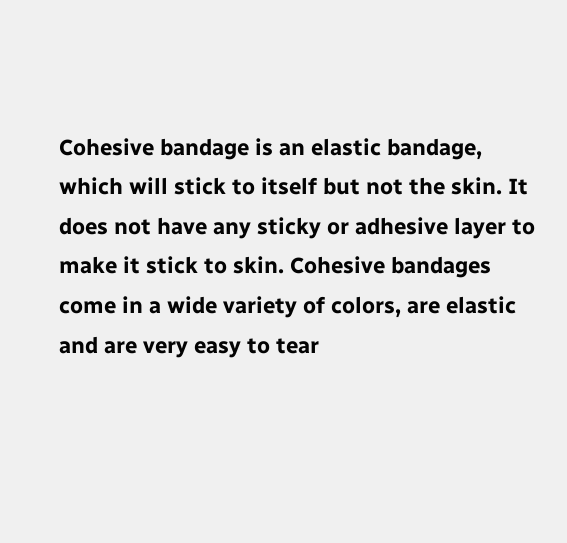Cohesive bandage is an elastic bandage, which will stick to itself but not the skin. It does not have any sticky or adhesive layer to make it stick to skin. Cohesive bandages come in a wide variety of colors, are elastic and are very easy to tear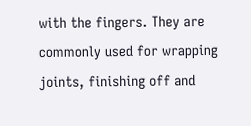with the fingers. They are commonly used for wrapping joints, finishing off and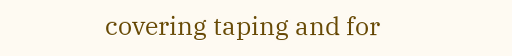covering taping and for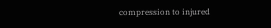compression to injured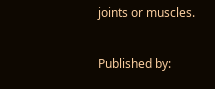joints or muscles.

Published by: